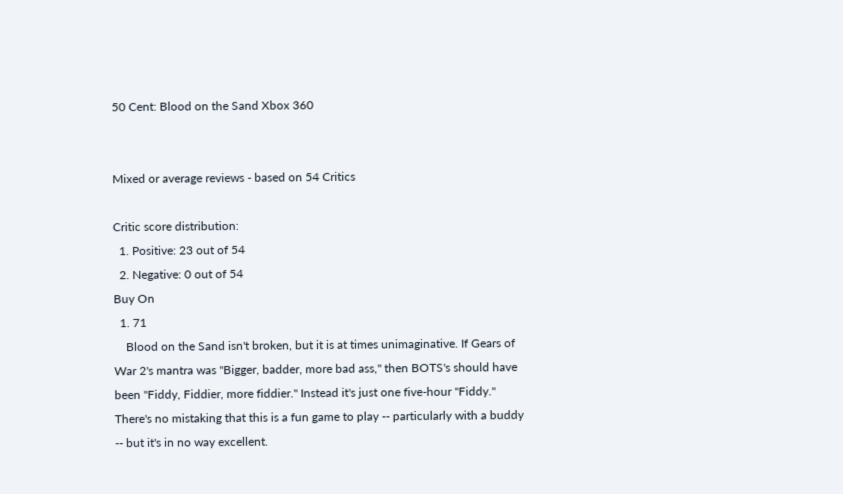50 Cent: Blood on the Sand Xbox 360


Mixed or average reviews - based on 54 Critics

Critic score distribution:
  1. Positive: 23 out of 54
  2. Negative: 0 out of 54
Buy On
  1. 71
    Blood on the Sand isn't broken, but it is at times unimaginative. If Gears of War 2's mantra was "Bigger, badder, more bad ass," then BOTS's should have been "Fiddy, Fiddier, more fiddier." Instead it's just one five-hour "Fiddy." There's no mistaking that this is a fun game to play -- particularly with a buddy -- but it's in no way excellent.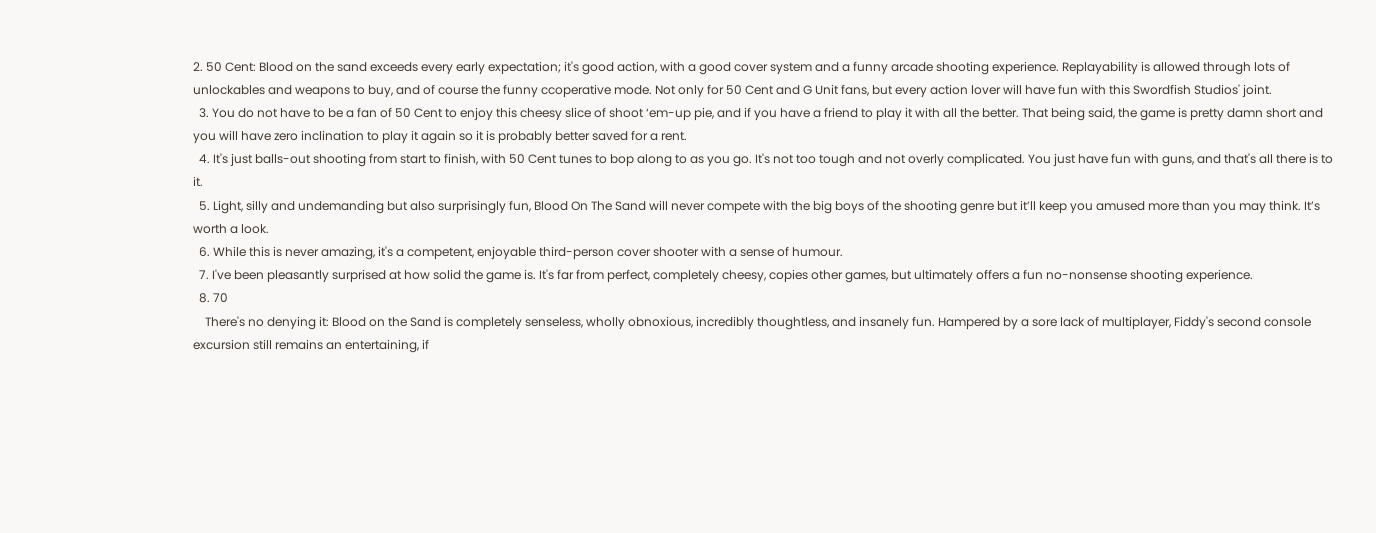2. 50 Cent: Blood on the sand exceeds every early expectation; it's good action, with a good cover system and a funny arcade shooting experience. Replayability is allowed through lots of unlockables and weapons to buy, and of course the funny ccoperative mode. Not only for 50 Cent and G Unit fans, but every action lover will have fun with this Swordfish Studios' joint.
  3. You do not have to be a fan of 50 Cent to enjoy this cheesy slice of shoot ‘em-up pie, and if you have a friend to play it with all the better. That being said, the game is pretty damn short and you will have zero inclination to play it again so it is probably better saved for a rent.
  4. It's just balls-out shooting from start to finish, with 50 Cent tunes to bop along to as you go. It's not too tough and not overly complicated. You just have fun with guns, and that's all there is to it.
  5. Light, silly and undemanding but also surprisingly fun, Blood On The Sand will never compete with the big boys of the shooting genre but it’ll keep you amused more than you may think. It’s worth a look.
  6. While this is never amazing, it's a competent, enjoyable third-person cover shooter with a sense of humour.
  7. I've been pleasantly surprised at how solid the game is. It's far from perfect, completely cheesy, copies other games, but ultimately offers a fun no-nonsense shooting experience.
  8. 70
    There's no denying it: Blood on the Sand is completely senseless, wholly obnoxious, incredibly thoughtless, and insanely fun. Hampered by a sore lack of multiplayer, Fiddy's second console excursion still remains an entertaining, if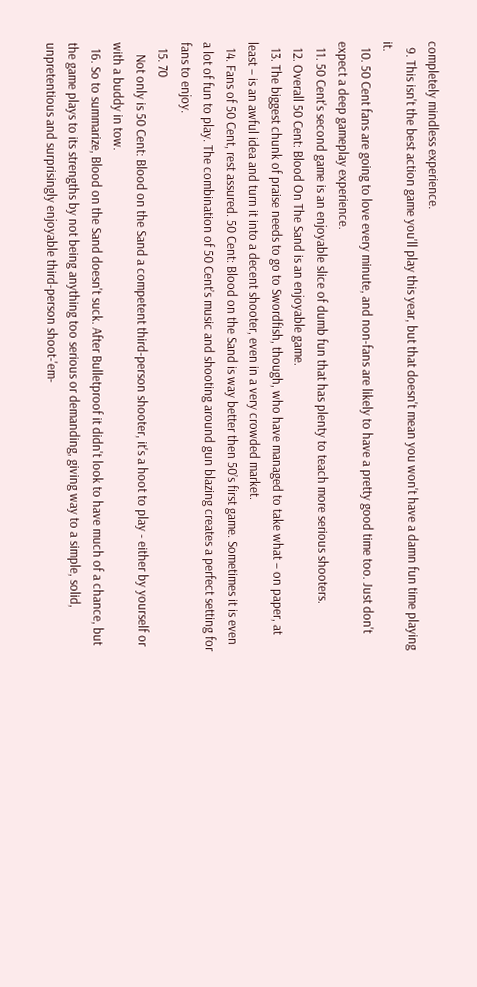completely mindless experience.
  9. This isn't the best action game you'll play this year, but that doesn't mean you won't have a damn fun time playing it.
  10. 50 Cent fans are going to love every minute, and non-fans are likely to have a pretty good time too. Just don't expect a deep gameplay experience.
  11. 50 Cent's second game is an enjoyable slice of dumb fun that has plenty to teach more serious shooters.
  12. Overall 50 Cent: Blood On The Sand is an enjoyable game.
  13. The biggest chunk of praise needs to go to Swordfish, though, who have managed to take what – on paper, at least – is an awful idea and turn it into a decent shooter, even in a very crowded market.
  14. Fans of 50 Cent, rest assured. 50 Cent: Blood on the Sand is way better then 50’s first game. Sometimes it is even a lot of fun to play. The combination of 50 Cent’s music and shooting around gun blazing creates a perfect setting for fans to enjoy.
  15. 70
    Not only is 50 Cent: Blood on the Sand a competent third-person shooter, it's a hoot to play - either by yourself or with a buddy in tow.
  16. So to summarize, Blood on the Sand doesn't suck. After Bulletproof it didn't look to have much of a chance, but the game plays to its strengths by not being anything too serious or demanding, giving way to a simple, solid, unpretentious and surprisingly enjoyable third-person shoot-'em-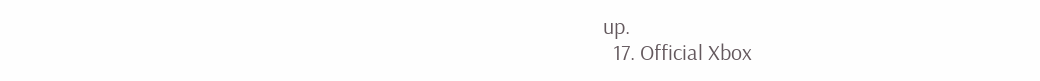up.
  17. Official Xbox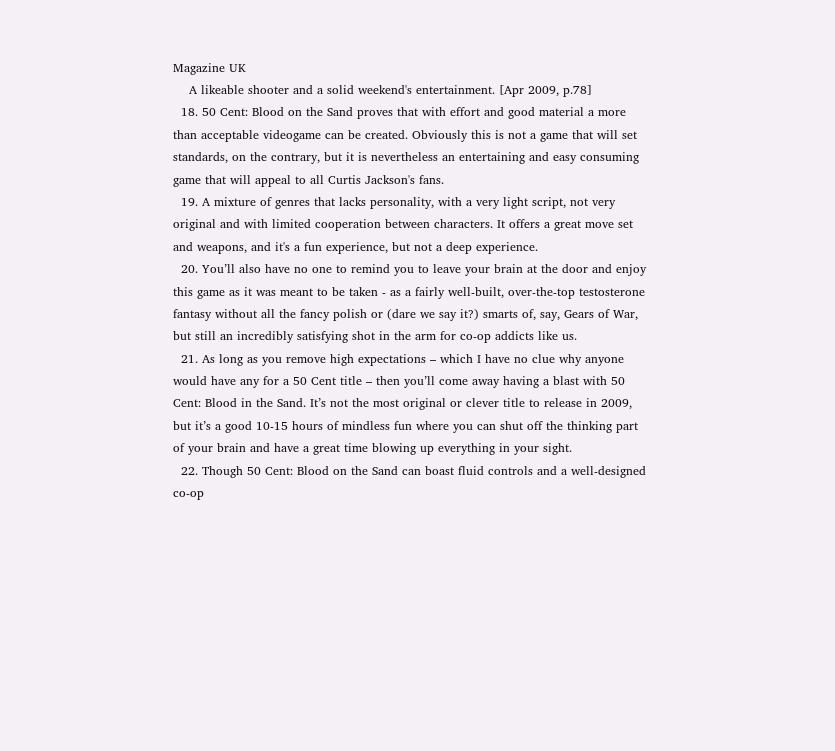Magazine UK
    A likeable shooter and a solid weekend's entertainment. [Apr 2009, p.78]
  18. 50 Cent: Blood on the Sand proves that with effort and good material a more than acceptable videogame can be created. Obviously this is not a game that will set standards, on the contrary, but it is nevertheless an entertaining and easy consuming game that will appeal to all Curtis Jackson's fans.
  19. A mixture of genres that lacks personality, with a very light script, not very original and with limited cooperation between characters. It offers a great move set and weapons, and it's a fun experience, but not a deep experience.
  20. You’ll also have no one to remind you to leave your brain at the door and enjoy this game as it was meant to be taken - as a fairly well-built, over-the-top testosterone fantasy without all the fancy polish or (dare we say it?) smarts of, say, Gears of War, but still an incredibly satisfying shot in the arm for co-op addicts like us.
  21. As long as you remove high expectations – which I have no clue why anyone would have any for a 50 Cent title – then you’ll come away having a blast with 50 Cent: Blood in the Sand. It’s not the most original or clever title to release in 2009, but it’s a good 10-15 hours of mindless fun where you can shut off the thinking part of your brain and have a great time blowing up everything in your sight.
  22. Though 50 Cent: Blood on the Sand can boast fluid controls and a well-designed co-op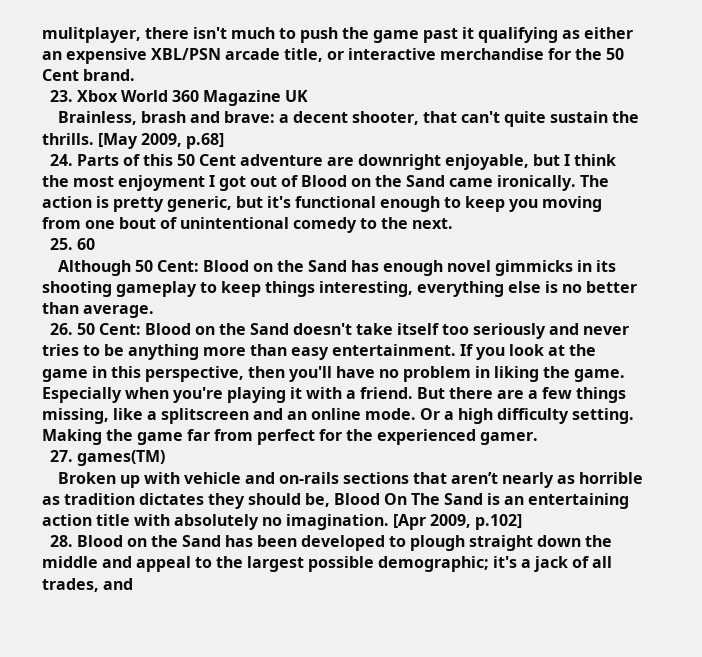mulitplayer, there isn't much to push the game past it qualifying as either an expensive XBL/PSN arcade title, or interactive merchandise for the 50 Cent brand.
  23. Xbox World 360 Magazine UK
    Brainless, brash and brave: a decent shooter, that can't quite sustain the thrills. [May 2009, p.68]
  24. Parts of this 50 Cent adventure are downright enjoyable, but I think the most enjoyment I got out of Blood on the Sand came ironically. The action is pretty generic, but it's functional enough to keep you moving from one bout of unintentional comedy to the next.
  25. 60
    Although 50 Cent: Blood on the Sand has enough novel gimmicks in its shooting gameplay to keep things interesting, everything else is no better than average.
  26. 50 Cent: Blood on the Sand doesn't take itself too seriously and never tries to be anything more than easy entertainment. If you look at the game in this perspective, then you'll have no problem in liking the game. Especially when you're playing it with a friend. But there are a few things missing, like a splitscreen and an online mode. Or a high difficulty setting. Making the game far from perfect for the experienced gamer.
  27. games(TM)
    Broken up with vehicle and on-rails sections that aren’t nearly as horrible as tradition dictates they should be, Blood On The Sand is an entertaining action title with absolutely no imagination. [Apr 2009, p.102]
  28. Blood on the Sand has been developed to plough straight down the middle and appeal to the largest possible demographic; it's a jack of all trades, and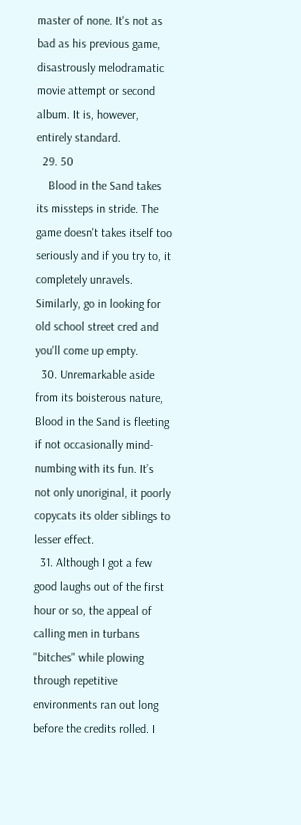master of none. It's not as bad as his previous game, disastrously melodramatic movie attempt or second album. It is, however, entirely standard.
  29. 50
    Blood in the Sand takes its missteps in stride. The game doesn't takes itself too seriously and if you try to, it completely unravels. Similarly, go in looking for old school street cred and you'll come up empty.
  30. Unremarkable aside from its boisterous nature, Blood in the Sand is fleeting if not occasionally mind-numbing with its fun. It’s not only unoriginal, it poorly copycats its older siblings to lesser effect.
  31. Although I got a few good laughs out of the first hour or so, the appeal of calling men in turbans "bitches" while plowing through repetitive environments ran out long before the credits rolled. I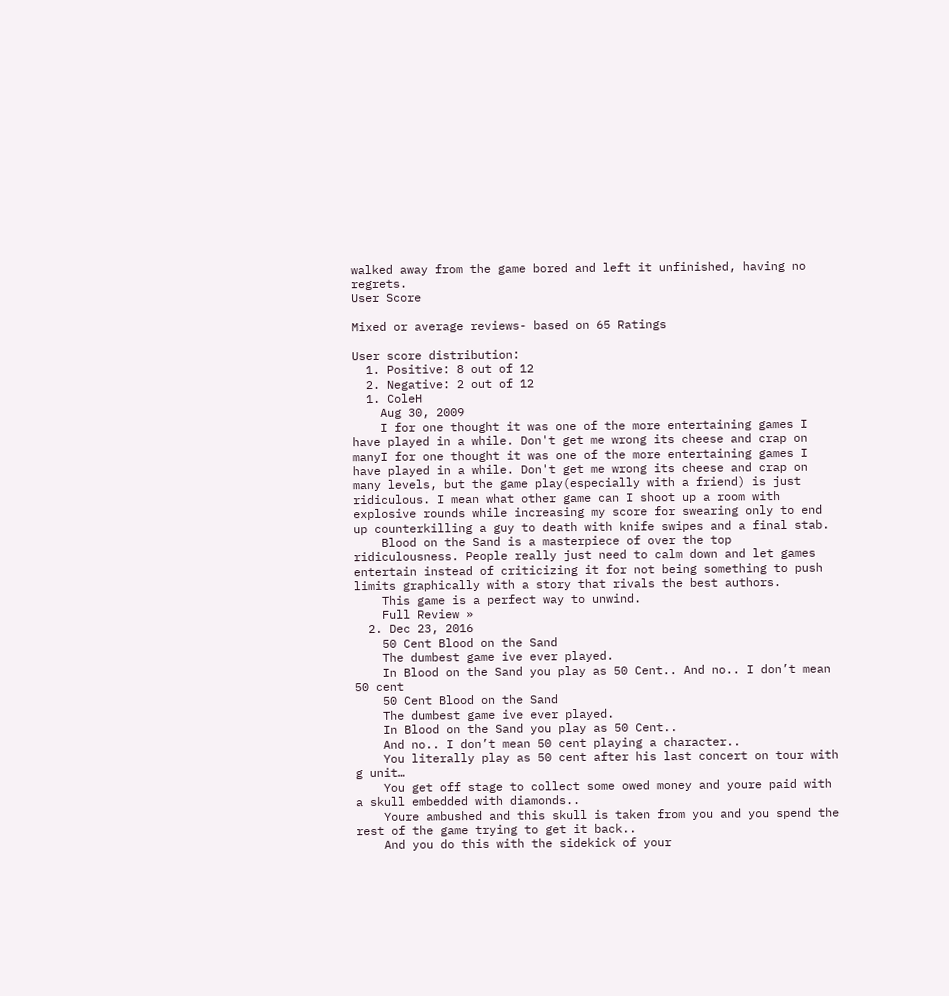walked away from the game bored and left it unfinished, having no regrets.
User Score

Mixed or average reviews- based on 65 Ratings

User score distribution:
  1. Positive: 8 out of 12
  2. Negative: 2 out of 12
  1. ColeH
    Aug 30, 2009
    I for one thought it was one of the more entertaining games I have played in a while. Don't get me wrong its cheese and crap on manyI for one thought it was one of the more entertaining games I have played in a while. Don't get me wrong its cheese and crap on many levels, but the game play(especially with a friend) is just ridiculous. I mean what other game can I shoot up a room with explosive rounds while increasing my score for swearing only to end up counterkilling a guy to death with knife swipes and a final stab.
    Blood on the Sand is a masterpiece of over the top ridiculousness. People really just need to calm down and let games entertain instead of criticizing it for not being something to push limits graphically with a story that rivals the best authors.
    This game is a perfect way to unwind.
    Full Review »
  2. Dec 23, 2016
    50 Cent Blood on the Sand
    The dumbest game ive ever played.
    In Blood on the Sand you play as 50 Cent.. And no.. I don’t mean 50 cent
    50 Cent Blood on the Sand
    The dumbest game ive ever played.
    In Blood on the Sand you play as 50 Cent..
    And no.. I don’t mean 50 cent playing a character..
    You literally play as 50 cent after his last concert on tour with g unit…
    You get off stage to collect some owed money and youre paid with a skull embedded with diamonds..
    Youre ambushed and this skull is taken from you and you spend the rest of the game trying to get it back..
    And you do this with the sidekick of your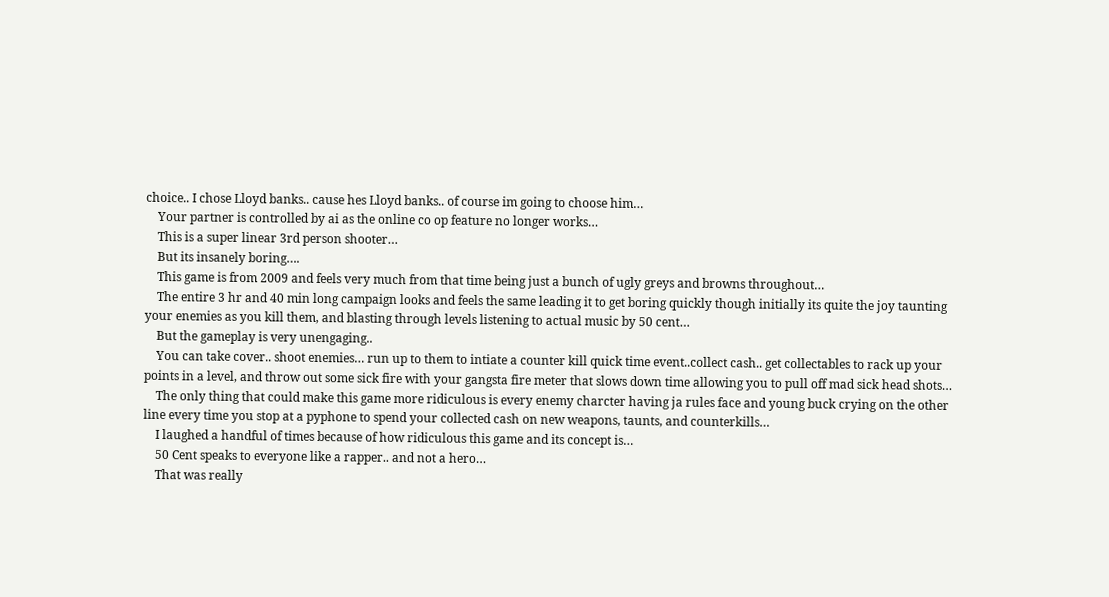choice.. I chose Lloyd banks.. cause hes Lloyd banks.. of course im going to choose him…
    Your partner is controlled by ai as the online co op feature no longer works…
    This is a super linear 3rd person shooter…
    But its insanely boring….
    This game is from 2009 and feels very much from that time being just a bunch of ugly greys and browns throughout…
    The entire 3 hr and 40 min long campaign looks and feels the same leading it to get boring quickly though initially its quite the joy taunting your enemies as you kill them, and blasting through levels listening to actual music by 50 cent…
    But the gameplay is very unengaging..
    You can take cover.. shoot enemies… run up to them to intiate a counter kill quick time event..collect cash.. get collectables to rack up your points in a level, and throw out some sick fire with your gangsta fire meter that slows down time allowing you to pull off mad sick head shots…
    The only thing that could make this game more ridiculous is every enemy charcter having ja rules face and young buck crying on the other line every time you stop at a pyphone to spend your collected cash on new weapons, taunts, and counterkills…
    I laughed a handful of times because of how ridiculous this game and its concept is…
    50 Cent speaks to everyone like a rapper.. and not a hero…
    That was really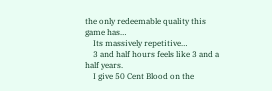the only redeemable quality this game has…
    Its massively repetitive…
    3 and half hours feels like 3 and a half years.
    I give 50 Cent Blood on the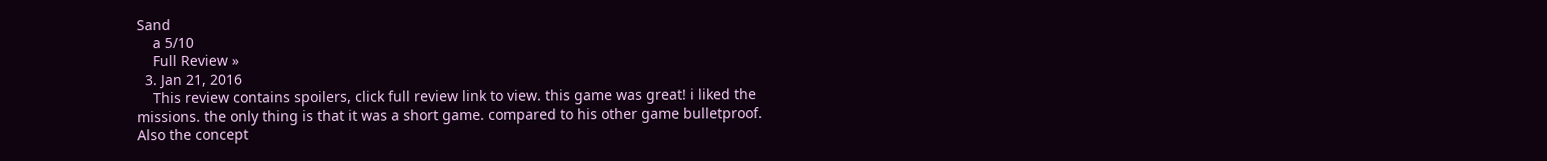Sand
    a 5/10
    Full Review »
  3. Jan 21, 2016
    This review contains spoilers, click full review link to view. this game was great! i liked the missions. the only thing is that it was a short game. compared to his other game bulletproof. Also the concept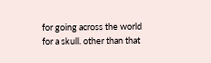for going across the world for a skull. other than that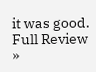it was good. Full Review »